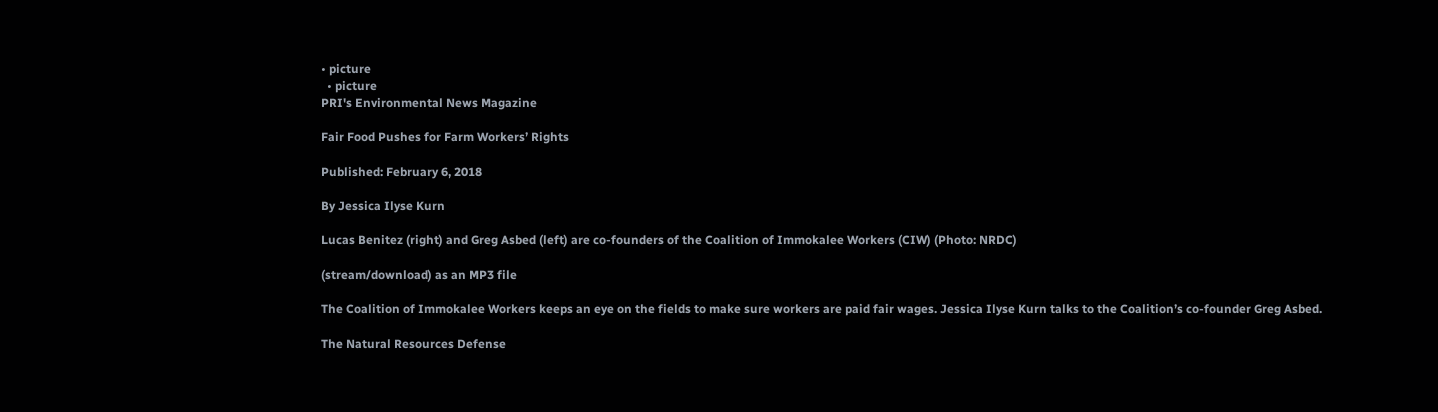• picture
  • picture
PRI's Environmental News Magazine

Fair Food Pushes for Farm Workers’ Rights

Published: February 6, 2018

By Jessica Ilyse Kurn

Lucas Benitez (right) and Greg Asbed (left) are co-founders of the Coalition of Immokalee Workers (CIW) (Photo: NRDC)

(stream/download) as an MP3 file

The Coalition of Immokalee Workers keeps an eye on the fields to make sure workers are paid fair wages. Jessica Ilyse Kurn talks to the Coalition’s co-founder Greg Asbed.

The Natural Resources Defense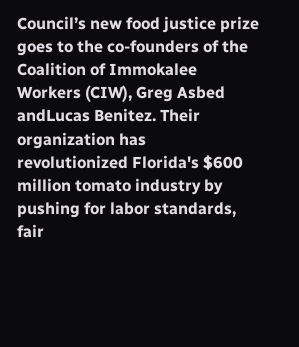Council’s new food justice prize goes to the co-founders of the Coalition of Immokalee Workers (CIW), Greg Asbed andLucas Benitez. Their organization has revolutionized Florida's $600 million tomato industry by pushing for labor standards, fair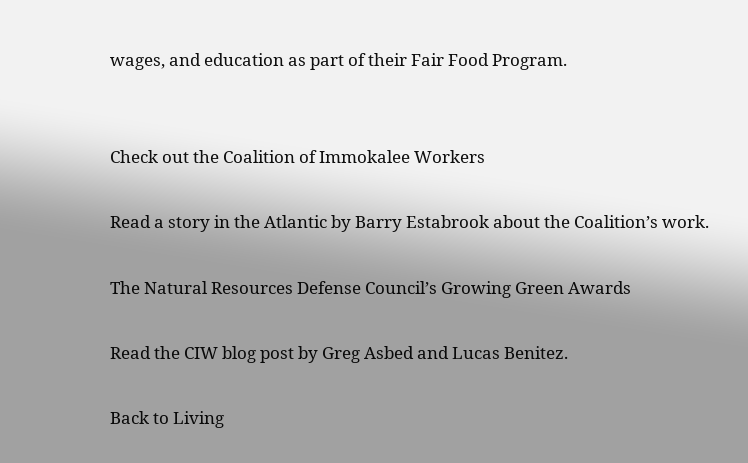wages, and education as part of their Fair Food Program.


Check out the Coalition of Immokalee Workers

Read a story in the Atlantic by Barry Estabrook about the Coalition’s work.

The Natural Resources Defense Council’s Growing Green Awards

Read the CIW blog post by Greg Asbed and Lucas Benitez.

Back to Living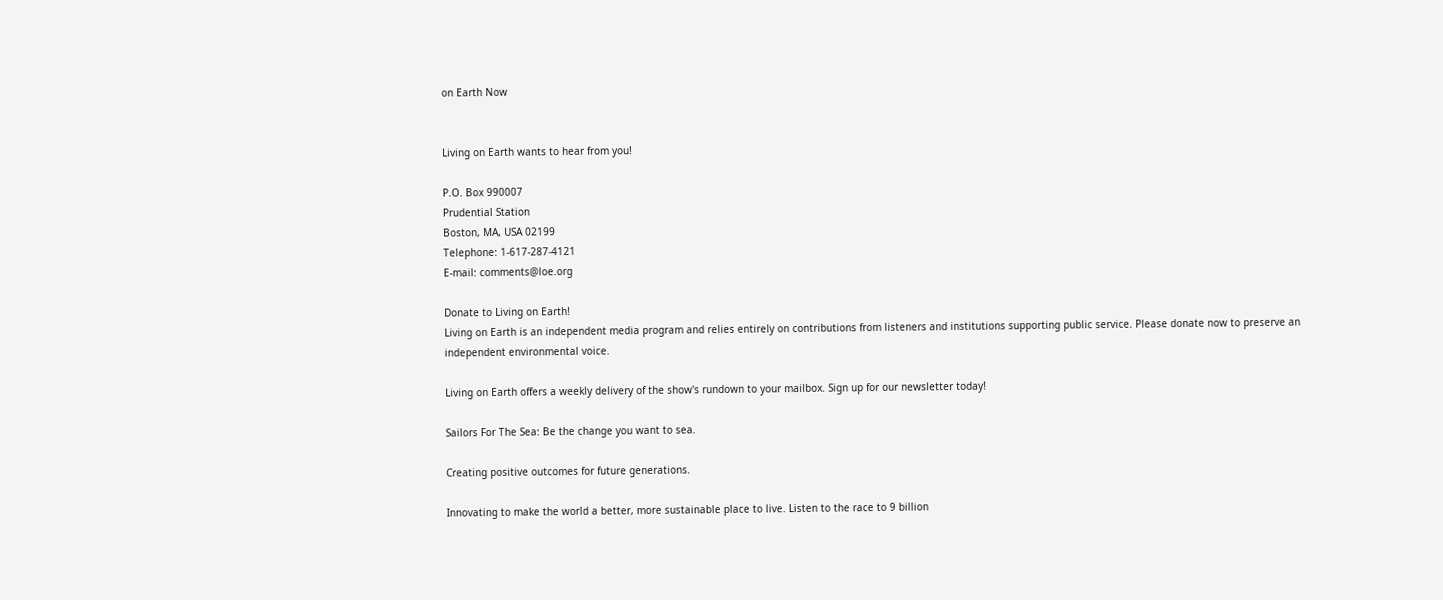on Earth Now


Living on Earth wants to hear from you!

P.O. Box 990007
Prudential Station
Boston, MA, USA 02199
Telephone: 1-617-287-4121
E-mail: comments@loe.org

Donate to Living on Earth!
Living on Earth is an independent media program and relies entirely on contributions from listeners and institutions supporting public service. Please donate now to preserve an independent environmental voice.

Living on Earth offers a weekly delivery of the show's rundown to your mailbox. Sign up for our newsletter today!

Sailors For The Sea: Be the change you want to sea.

Creating positive outcomes for future generations.

Innovating to make the world a better, more sustainable place to live. Listen to the race to 9 billion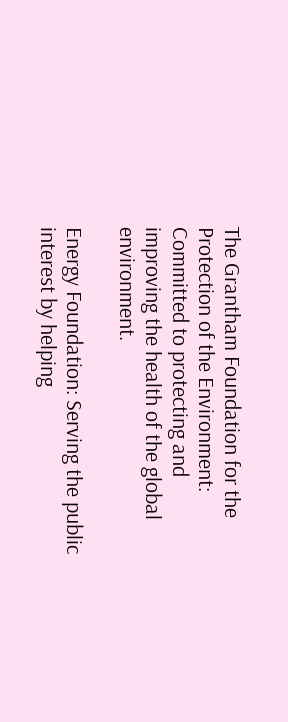The Grantham Foundation for the Protection of the Environment: Committed to protecting and improving the health of the global environment.

Energy Foundation: Serving the public interest by helping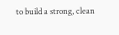to build a strong, clean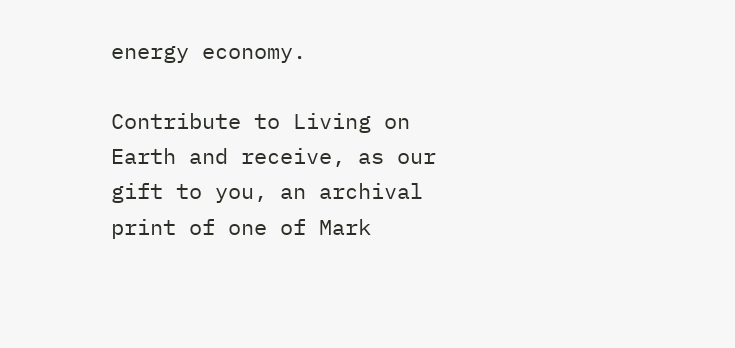energy economy.

Contribute to Living on Earth and receive, as our gift to you, an archival print of one of Mark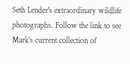Seth Lender's extraordinary wildlife photographs. Follow the link to see Mark's current collection of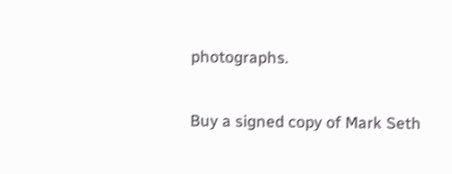photographs.

Buy a signed copy of Mark Seth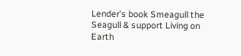Lender's book Smeagull the Seagull & support Living on Earth